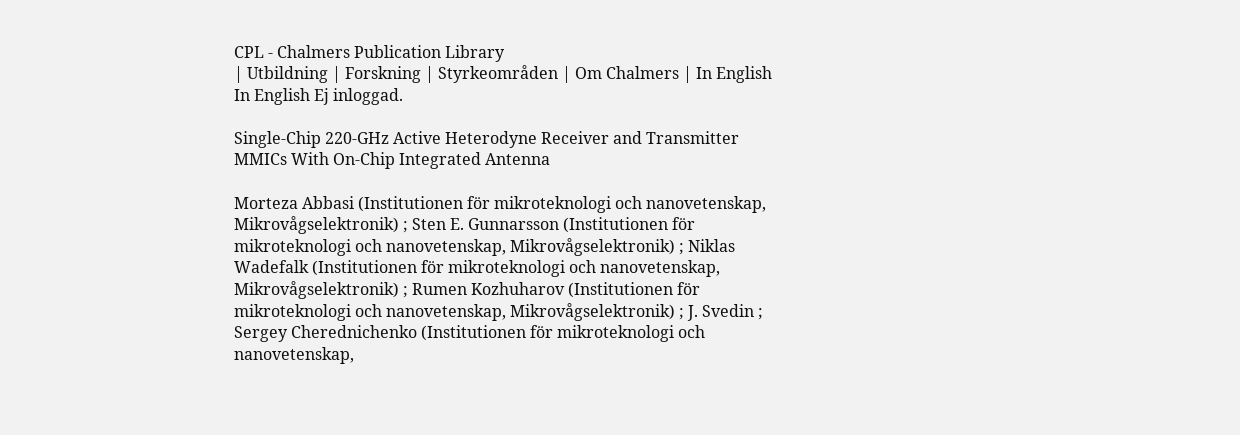CPL - Chalmers Publication Library
| Utbildning | Forskning | Styrkeområden | Om Chalmers | In English In English Ej inloggad.

Single-Chip 220-GHz Active Heterodyne Receiver and Transmitter MMICs With On-Chip Integrated Antenna

Morteza Abbasi (Institutionen för mikroteknologi och nanovetenskap, Mikrovågselektronik) ; Sten E. Gunnarsson (Institutionen för mikroteknologi och nanovetenskap, Mikrovågselektronik) ; Niklas Wadefalk (Institutionen för mikroteknologi och nanovetenskap, Mikrovågselektronik) ; Rumen Kozhuharov (Institutionen för mikroteknologi och nanovetenskap, Mikrovågselektronik) ; J. Svedin ; Sergey Cherednichenko (Institutionen för mikroteknologi och nanovetenskap,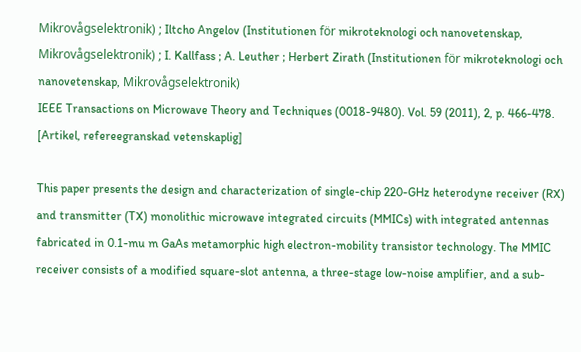Mikrovågselektronik) ; Iltcho Angelov (Institutionen för mikroteknologi och nanovetenskap, Mikrovågselektronik) ; I. Kallfass ; A. Leuther ; Herbert Zirath (Institutionen för mikroteknologi och nanovetenskap, Mikrovågselektronik)
IEEE Transactions on Microwave Theory and Techniques (0018-9480). Vol. 59 (2011), 2, p. 466-478.
[Artikel, refereegranskad vetenskaplig]

This paper presents the design and characterization of single-chip 220-GHz heterodyne receiver (RX) and transmitter (TX) monolithic microwave integrated circuits (MMICs) with integrated antennas fabricated in 0.1-mu m GaAs metamorphic high electron-mobility transistor technology. The MMIC receiver consists of a modified square-slot antenna, a three-stage low-noise amplifier, and a sub-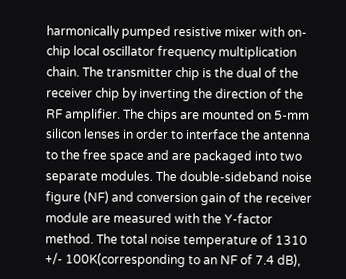harmonically pumped resistive mixer with on-chip local oscillator frequency multiplication chain. The transmitter chip is the dual of the receiver chip by inverting the direction of the RF amplifier. The chips are mounted on 5-mm silicon lenses in order to interface the antenna to the free space and are packaged into two separate modules. The double-sideband noise figure (NF) and conversion gain of the receiver module are measured with the Y-factor method. The total noise temperature of 1310 +/- 100K(corresponding to an NF of 7.4 dB),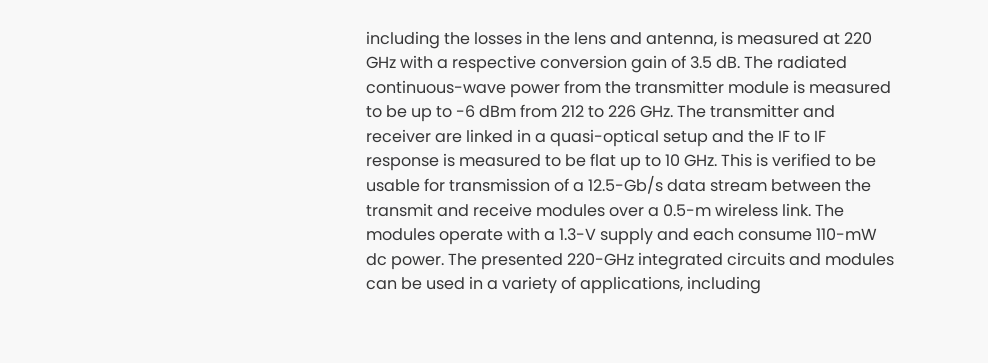including the losses in the lens and antenna, is measured at 220 GHz with a respective conversion gain of 3.5 dB. The radiated continuous-wave power from the transmitter module is measured to be up to -6 dBm from 212 to 226 GHz. The transmitter and receiver are linked in a quasi-optical setup and the IF to IF response is measured to be flat up to 10 GHz. This is verified to be usable for transmission of a 12.5-Gb/s data stream between the transmit and receive modules over a 0.5-m wireless link. The modules operate with a 1.3-V supply and each consume 110-mW dc power. The presented 220-GHz integrated circuits and modules can be used in a variety of applications, including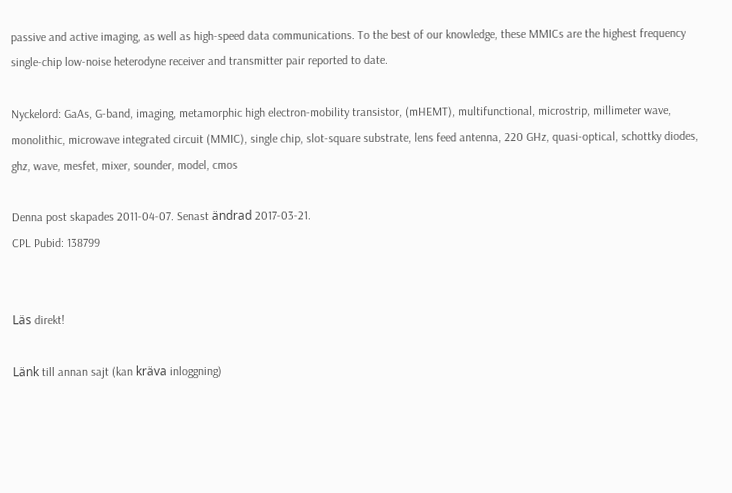passive and active imaging, as well as high-speed data communications. To the best of our knowledge, these MMICs are the highest frequency single-chip low-noise heterodyne receiver and transmitter pair reported to date.

Nyckelord: GaAs, G-band, imaging, metamorphic high electron-mobility transistor, (mHEMT), multifunctional, microstrip, millimeter wave, monolithic, microwave integrated circuit (MMIC), single chip, slot-square substrate, lens feed antenna, 220 GHz, quasi-optical, schottky diodes, ghz, wave, mesfet, mixer, sounder, model, cmos

Denna post skapades 2011-04-07. Senast ändrad 2017-03-21.
CPL Pubid: 138799


Läs direkt!

Länk till annan sajt (kan kräva inloggning)